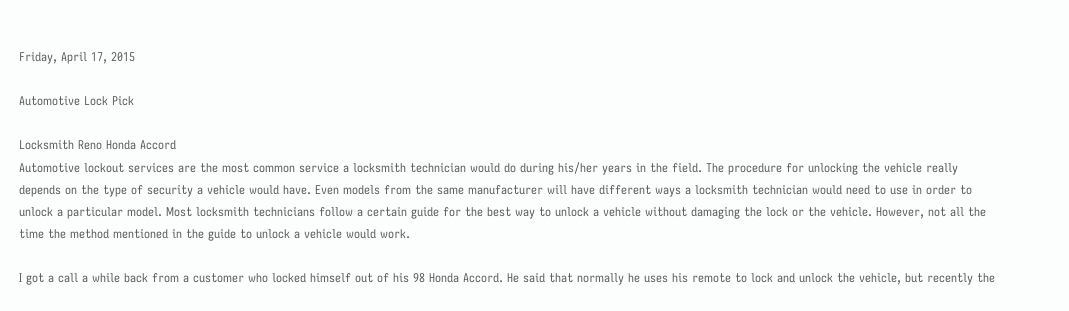Friday, April 17, 2015

Automotive Lock Pick

Locksmith Reno Honda Accord
Automotive lockout services are the most common service a locksmith technician would do during his/her years in the field. The procedure for unlocking the vehicle really depends on the type of security a vehicle would have. Even models from the same manufacturer will have different ways a locksmith technician would need to use in order to unlock a particular model. Most locksmith technicians follow a certain guide for the best way to unlock a vehicle without damaging the lock or the vehicle. However, not all the time the method mentioned in the guide to unlock a vehicle would work.

I got a call a while back from a customer who locked himself out of his 98 Honda Accord. He said that normally he uses his remote to lock and unlock the vehicle, but recently the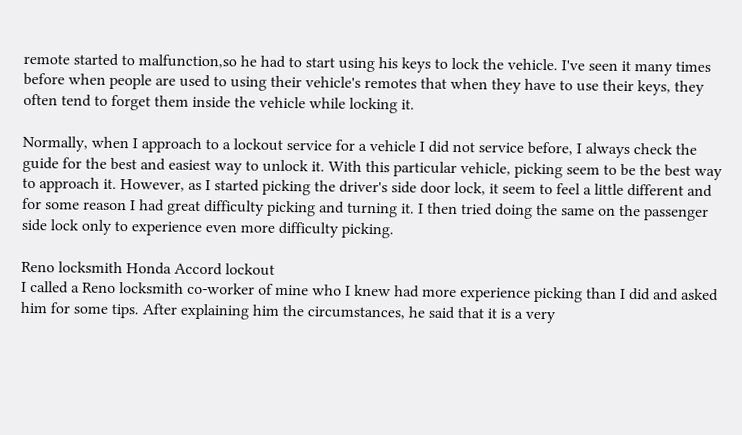remote started to malfunction,so he had to start using his keys to lock the vehicle. I've seen it many times before when people are used to using their vehicle's remotes that when they have to use their keys, they often tend to forget them inside the vehicle while locking it.

Normally, when I approach to a lockout service for a vehicle I did not service before, I always check the guide for the best and easiest way to unlock it. With this particular vehicle, picking seem to be the best way to approach it. However, as I started picking the driver's side door lock, it seem to feel a little different and for some reason I had great difficulty picking and turning it. I then tried doing the same on the passenger side lock only to experience even more difficulty picking.

Reno locksmith Honda Accord lockout
I called a Reno locksmith co-worker of mine who I knew had more experience picking than I did and asked him for some tips. After explaining him the circumstances, he said that it is a very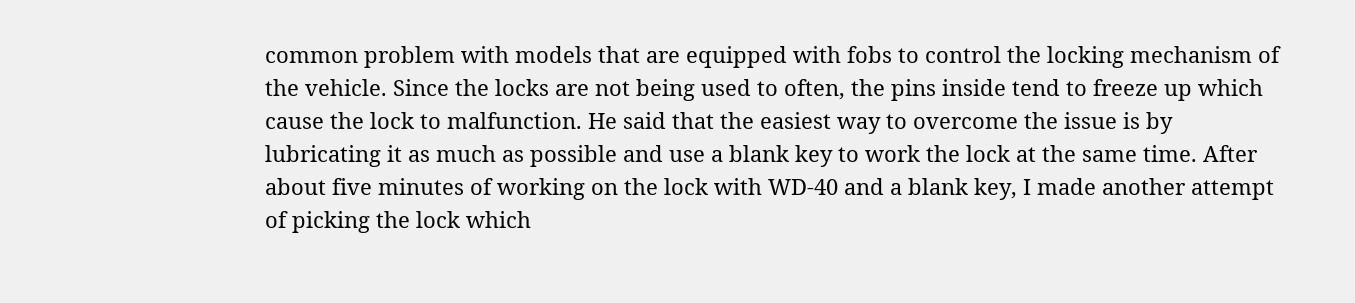common problem with models that are equipped with fobs to control the locking mechanism of the vehicle. Since the locks are not being used to often, the pins inside tend to freeze up which cause the lock to malfunction. He said that the easiest way to overcome the issue is by lubricating it as much as possible and use a blank key to work the lock at the same time. After about five minutes of working on the lock with WD-40 and a blank key, I made another attempt of picking the lock which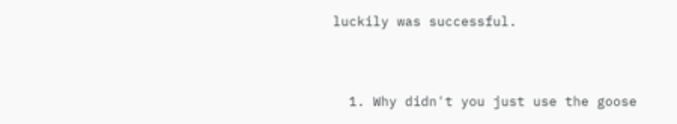luckily was successful.


  1. Why didn't you just use the goose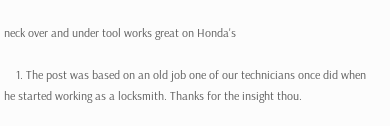neck over and under tool works great on Honda's

    1. The post was based on an old job one of our technicians once did when he started working as a locksmith. Thanks for the insight thou.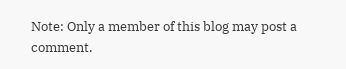Note: Only a member of this blog may post a comment.